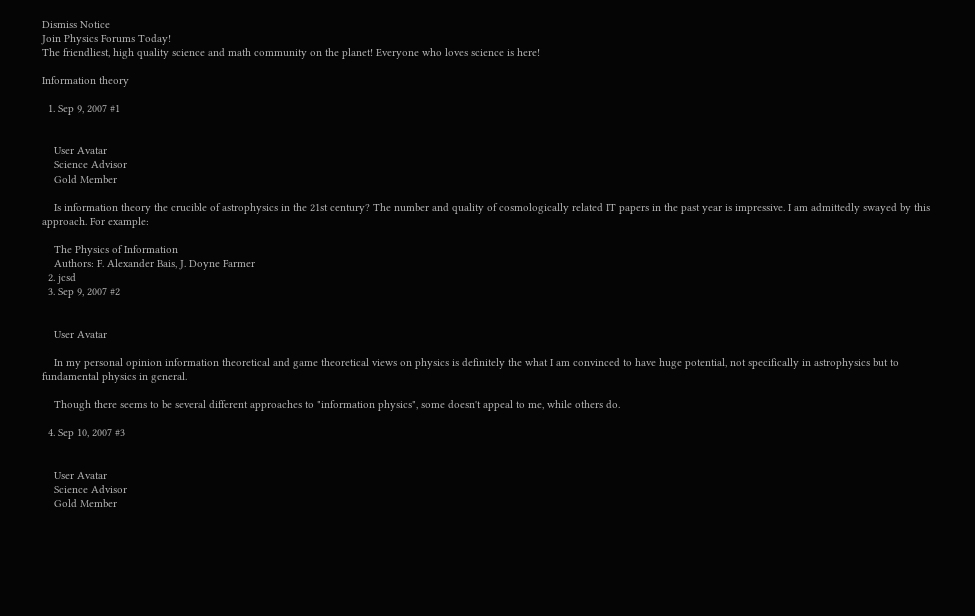Dismiss Notice
Join Physics Forums Today!
The friendliest, high quality science and math community on the planet! Everyone who loves science is here!

Information theory

  1. Sep 9, 2007 #1


    User Avatar
    Science Advisor
    Gold Member

    Is information theory the crucible of astrophysics in the 21st century? The number and quality of cosmologically related IT papers in the past year is impressive. I am admittedly swayed by this approach. For example:

    The Physics of Information
    Authors: F. Alexander Bais, J. Doyne Farmer
  2. jcsd
  3. Sep 9, 2007 #2


    User Avatar

    In my personal opinion information theoretical and game theoretical views on physics is definitely the what I am convinced to have huge potential, not specifically in astrophysics but to fundamental physics in general.

    Though there seems to be several different approaches to "information physics", some doesn't appeal to me, while others do.

  4. Sep 10, 2007 #3


    User Avatar
    Science Advisor
    Gold Member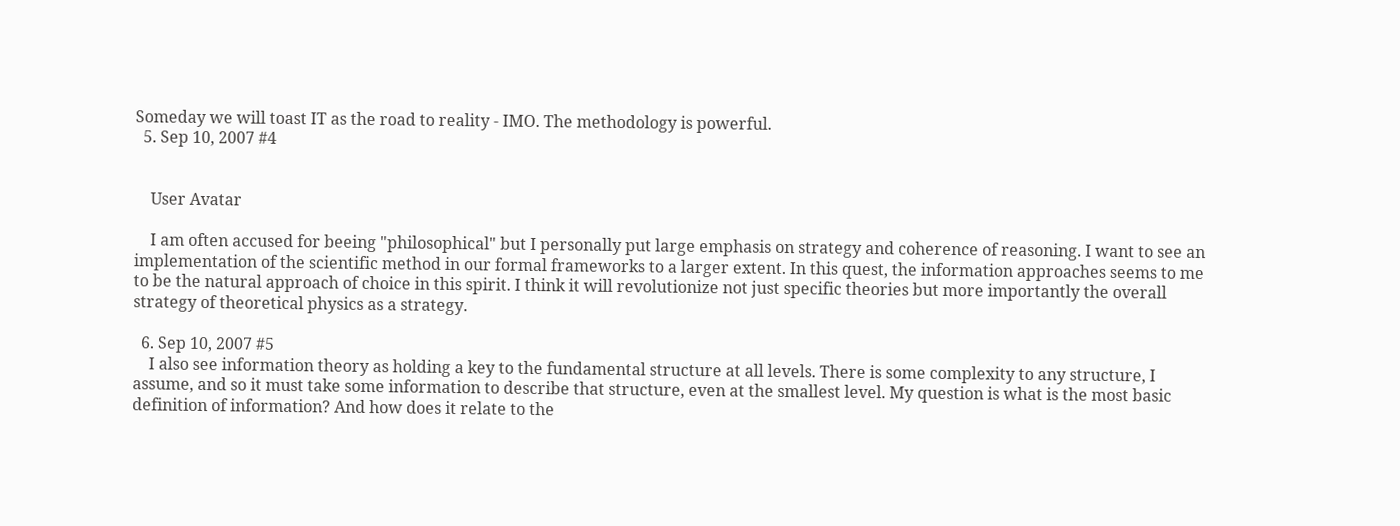Someday we will toast IT as the road to reality - IMO. The methodology is powerful.
  5. Sep 10, 2007 #4


    User Avatar

    I am often accused for beeing "philosophical" but I personally put large emphasis on strategy and coherence of reasoning. I want to see an implementation of the scientific method in our formal frameworks to a larger extent. In this quest, the information approaches seems to me to be the natural approach of choice in this spirit. I think it will revolutionize not just specific theories but more importantly the overall strategy of theoretical physics as a strategy.

  6. Sep 10, 2007 #5
    I also see information theory as holding a key to the fundamental structure at all levels. There is some complexity to any structure, I assume, and so it must take some information to describe that structure, even at the smallest level. My question is what is the most basic definition of information? And how does it relate to the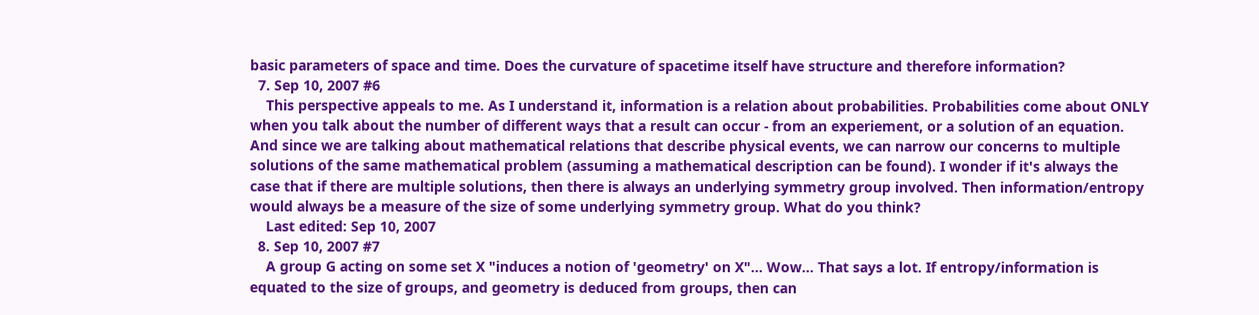basic parameters of space and time. Does the curvature of spacetime itself have structure and therefore information?
  7. Sep 10, 2007 #6
    This perspective appeals to me. As I understand it, information is a relation about probabilities. Probabilities come about ONLY when you talk about the number of different ways that a result can occur - from an experiement, or a solution of an equation. And since we are talking about mathematical relations that describe physical events, we can narrow our concerns to multiple solutions of the same mathematical problem (assuming a mathematical description can be found). I wonder if it's always the case that if there are multiple solutions, then there is always an underlying symmetry group involved. Then information/entropy would always be a measure of the size of some underlying symmetry group. What do you think?
    Last edited: Sep 10, 2007
  8. Sep 10, 2007 #7
    A group G acting on some set X "induces a notion of 'geometry' on X"... Wow... That says a lot. If entropy/information is equated to the size of groups, and geometry is deduced from groups, then can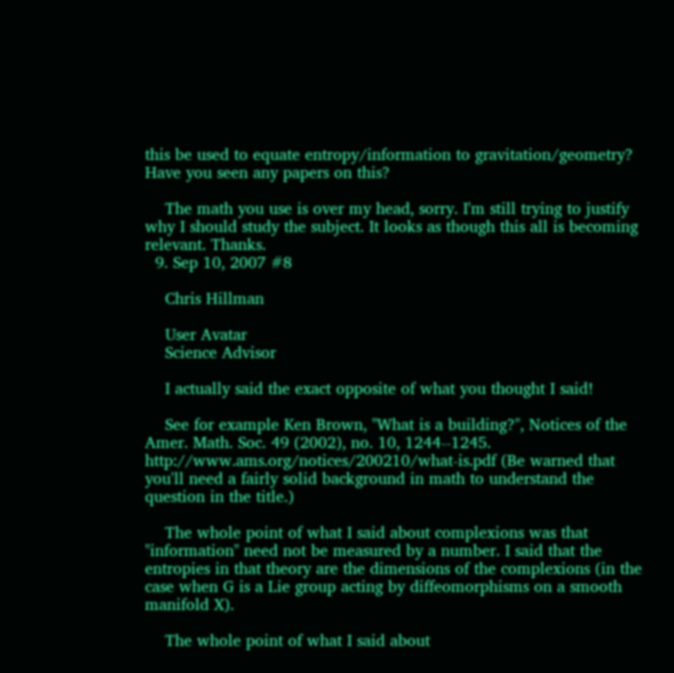this be used to equate entropy/information to gravitation/geometry? Have you seen any papers on this?

    The math you use is over my head, sorry. I'm still trying to justify why I should study the subject. It looks as though this all is becoming relevant. Thanks.
  9. Sep 10, 2007 #8

    Chris Hillman

    User Avatar
    Science Advisor

    I actually said the exact opposite of what you thought I said!

    See for example Ken Brown, "What is a building?", Notices of the Amer. Math. Soc. 49 (2002), no. 10, 1244--1245. http://www.ams.org/notices/200210/what-is.pdf (Be warned that you'll need a fairly solid background in math to understand the question in the title.)

    The whole point of what I said about complexions was that "information" need not be measured by a number. I said that the entropies in that theory are the dimensions of the complexions (in the case when G is a Lie group acting by diffeomorphisms on a smooth manifold X).

    The whole point of what I said about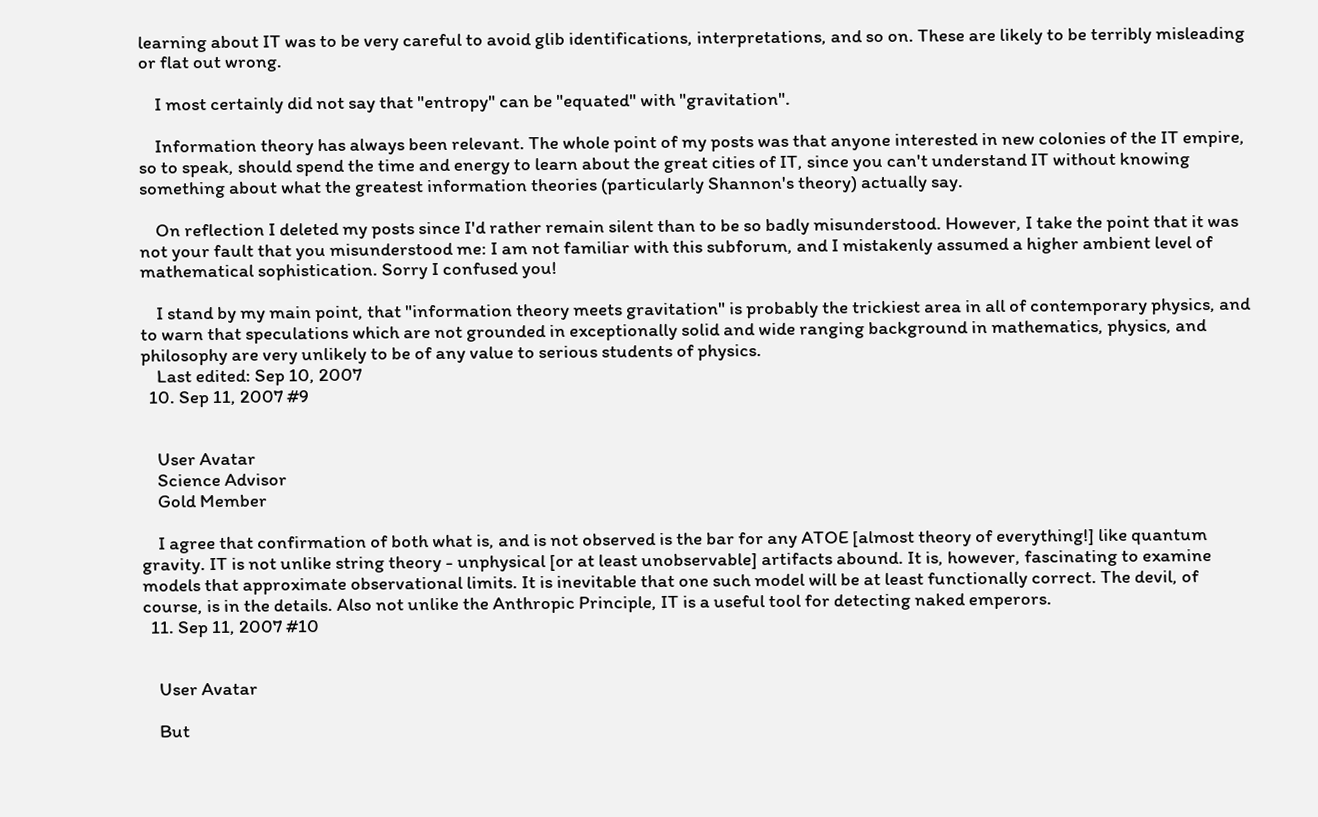learning about IT was to be very careful to avoid glib identifications, interpretations, and so on. These are likely to be terribly misleading or flat out wrong.

    I most certainly did not say that "entropy" can be "equated" with "gravitation".

    Information theory has always been relevant. The whole point of my posts was that anyone interested in new colonies of the IT empire, so to speak, should spend the time and energy to learn about the great cities of IT, since you can't understand IT without knowing something about what the greatest information theories (particularly Shannon's theory) actually say.

    On reflection I deleted my posts since I'd rather remain silent than to be so badly misunderstood. However, I take the point that it was not your fault that you misunderstood me: I am not familiar with this subforum, and I mistakenly assumed a higher ambient level of mathematical sophistication. Sorry I confused you!

    I stand by my main point, that "information theory meets gravitation" is probably the trickiest area in all of contemporary physics, and to warn that speculations which are not grounded in exceptionally solid and wide ranging background in mathematics, physics, and philosophy are very unlikely to be of any value to serious students of physics.
    Last edited: Sep 10, 2007
  10. Sep 11, 2007 #9


    User Avatar
    Science Advisor
    Gold Member

    I agree that confirmation of both what is, and is not observed is the bar for any ATOE [almost theory of everything!] like quantum gravity. IT is not unlike string theory - unphysical [or at least unobservable] artifacts abound. It is, however, fascinating to examine models that approximate observational limits. It is inevitable that one such model will be at least functionally correct. The devil, of course, is in the details. Also not unlike the Anthropic Principle, IT is a useful tool for detecting naked emperors.
  11. Sep 11, 2007 #10


    User Avatar

    But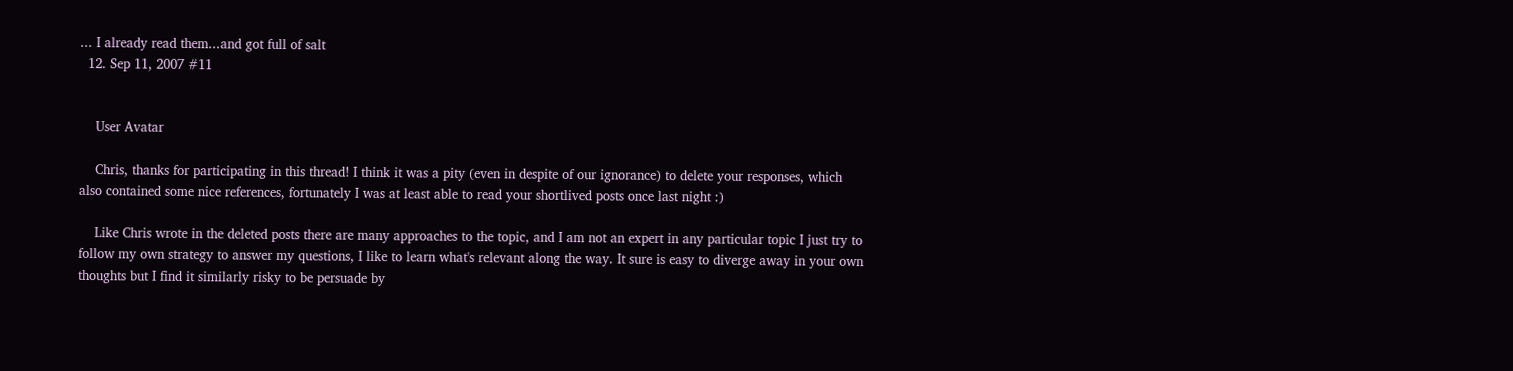... I already read them...and got full of salt
  12. Sep 11, 2007 #11


    User Avatar

    Chris, thanks for participating in this thread! I think it was a pity (even in despite of our ignorance) to delete your responses, which also contained some nice references, fortunately I was at least able to read your shortlived posts once last night :)

    Like Chris wrote in the deleted posts there are many approaches to the topic, and I am not an expert in any particular topic I just try to follow my own strategy to answer my questions, I like to learn what's relevant along the way. It sure is easy to diverge away in your own thoughts but I find it similarly risky to be persuade by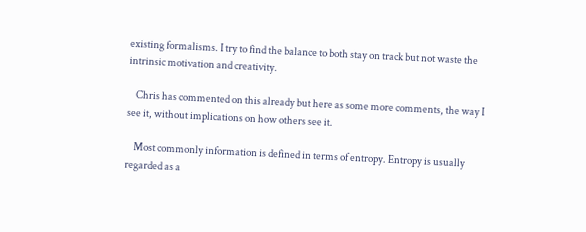existing formalisms. I try to find the balance to both stay on track but not waste the intrinsic motivation and creativity.

    Chris has commented on this already but here as some more comments, the way I see it, without implications on how others see it.

    Most commonly information is defined in terms of entropy. Entropy is usually regarded as a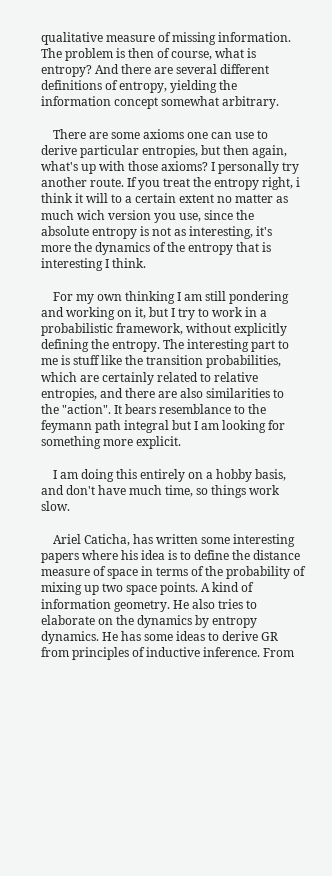qualitative measure of missing information. The problem is then of course, what is entropy? And there are several different definitions of entropy, yielding the information concept somewhat arbitrary.

    There are some axioms one can use to derive particular entropies, but then again, what's up with those axioms? I personally try another route. If you treat the entropy right, i think it will to a certain extent no matter as much wich version you use, since the absolute entropy is not as interesting, it's more the dynamics of the entropy that is interesting I think.

    For my own thinking I am still pondering and working on it, but I try to work in a probabilistic framework, without explicitly defining the entropy. The interesting part to me is stuff like the transition probabilities, which are certainly related to relative entropies, and there are also similarities to the "action". It bears resemblance to the feymann path integral but I am looking for something more explicit.

    I am doing this entirely on a hobby basis, and don't have much time, so things work slow.

    Ariel Caticha, has written some interesting papers where his idea is to define the distance measure of space in terms of the probability of mixing up two space points. A kind of information geometry. He also tries to elaborate on the dynamics by entropy dynamics. He has some ideas to derive GR from principles of inductive inference. From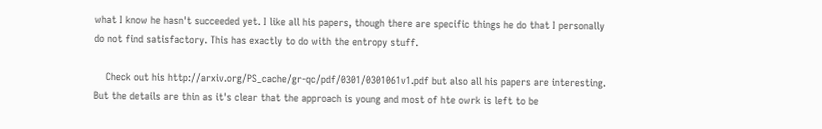what I know he hasn't succeeded yet. I like all his papers, though there are specific things he do that I personally do not find satisfactory. This has exactly to do with the entropy stuff.

    Check out his http://arxiv.org/PS_cache/gr-qc/pdf/0301/0301061v1.pdf but also all his papers are interesting. But the details are thin as it's clear that the approach is young and most of hte owrk is left to be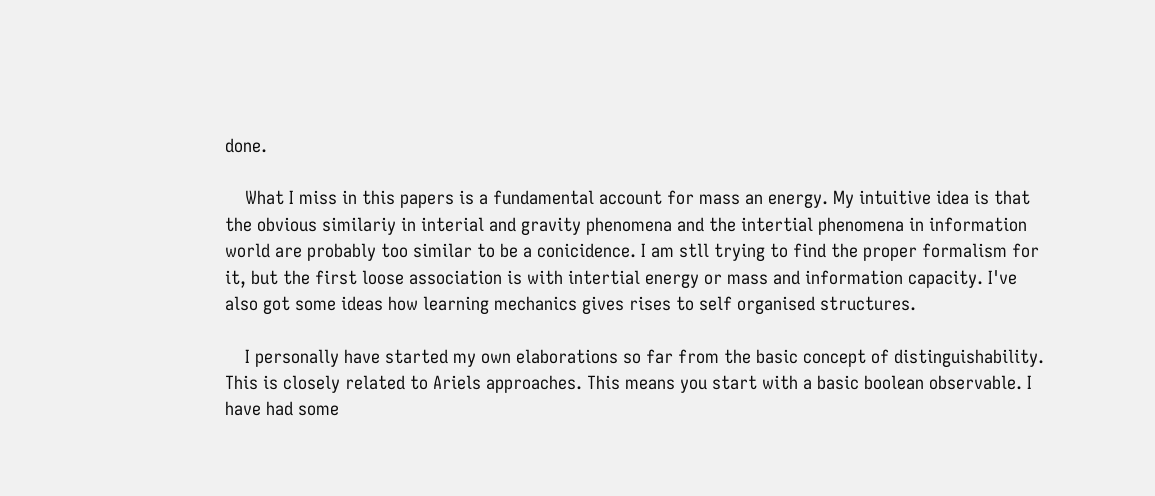done.

    What I miss in this papers is a fundamental account for mass an energy. My intuitive idea is that the obvious similariy in interial and gravity phenomena and the intertial phenomena in information world are probably too similar to be a conicidence. I am stll trying to find the proper formalism for it, but the first loose association is with intertial energy or mass and information capacity. I've also got some ideas how learning mechanics gives rises to self organised structures.

    I personally have started my own elaborations so far from the basic concept of distinguishability. This is closely related to Ariels approaches. This means you start with a basic boolean observable. I have had some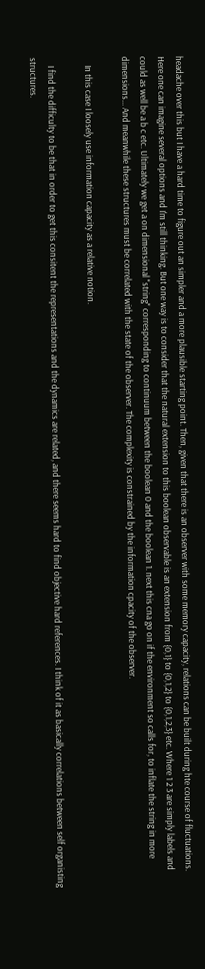headache over this but I have a hard time to figure out an simpler and a more plausible starting point. Then, given that there is an observer with some memory capacity, relations can be built during hte course of fluctuations. Here one can imagine several options and I'm still thinking. But one way is to consider that the natural extension to this boolean observable is an extension from {0,1} to {0,1,2} to {0,1,2,3} etc. Where 1 2 3 are simply labels and could as well be a b c etc. Ultimately we get a on dimensional "string" corresponding to continuum between the boolean 0 and the boolean 1. next this cna go on if the environment so calls for, to inflate the string in more dimensions... And meanwhile these structures must be correlated with the state of the observer. The complexity is constrained by the information cpacity of the observer.

    In this case I loosely use information capacity as a relative notion.

    I find the difficulty to be that in order to get this consitent the representations and the dynamics are related, and there seems hard to find objective hard references. I think of it as basically correlations between self organisting structures.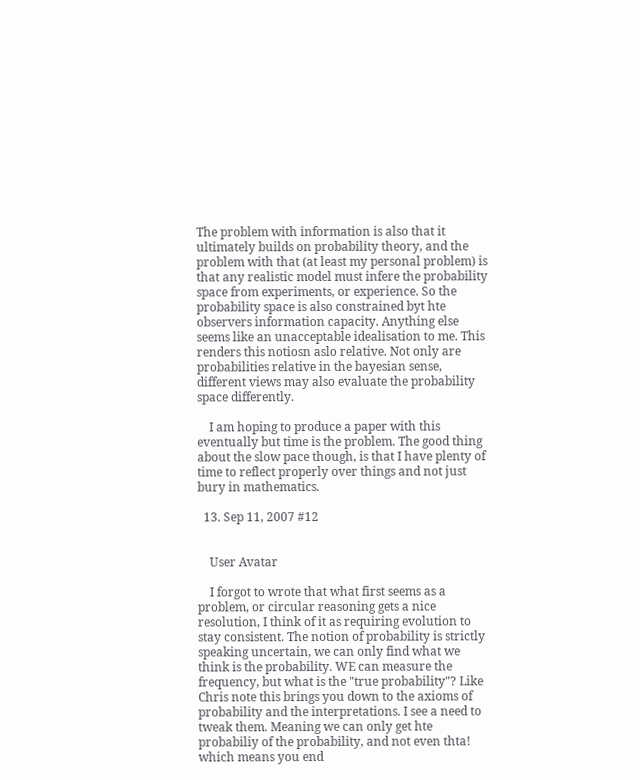The problem with information is also that it ultimately builds on probability theory, and the problem with that (at least my personal problem) is that any realistic model must infere the probability space from experiments, or experience. So the probability space is also constrained byt hte observers information capacity. Anything else seems like an unacceptable idealisation to me. This renders this notiosn aslo relative. Not only are probabilities relative in the bayesian sense, different views may also evaluate the probability space differently.

    I am hoping to produce a paper with this eventually but time is the problem. The good thing about the slow pace though, is that I have plenty of time to reflect properly over things and not just bury in mathematics.

  13. Sep 11, 2007 #12


    User Avatar

    I forgot to wrote that what first seems as a problem, or circular reasoning gets a nice resolution, I think of it as requiring evolution to stay consistent. The notion of probability is strictly speaking uncertain, we can only find what we think is the probability. WE can measure the frequency, but what is the "true probability"? Like Chris note this brings you down to the axioms of probability and the interpretations. I see a need to tweak them. Meaning we can only get hte probabiliy of the probability, and not even thta! which means you end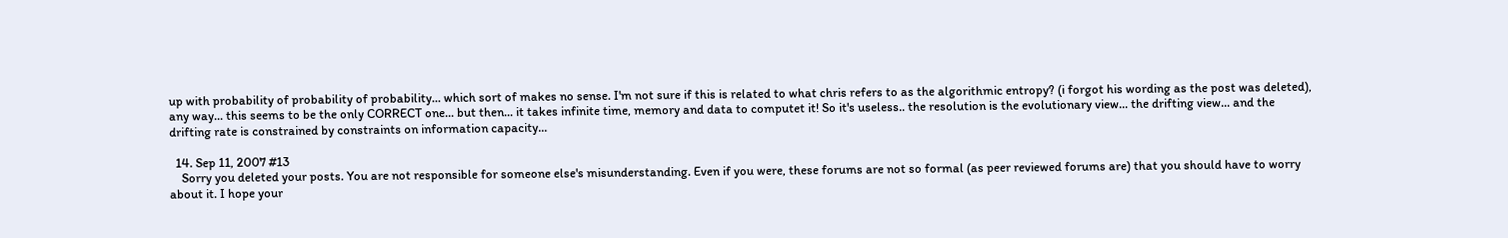up with probability of probability of probability... which sort of makes no sense. I'm not sure if this is related to what chris refers to as the algorithmic entropy? (i forgot his wording as the post was deleted), any way... this seems to be the only CORRECT one... but then... it takes infinite time, memory and data to computet it! So it's useless.. the resolution is the evolutionary view... the drifting view... and the drifting rate is constrained by constraints on information capacity...

  14. Sep 11, 2007 #13
    Sorry you deleted your posts. You are not responsible for someone else's misunderstanding. Even if you were, these forums are not so formal (as peer reviewed forums are) that you should have to worry about it. I hope your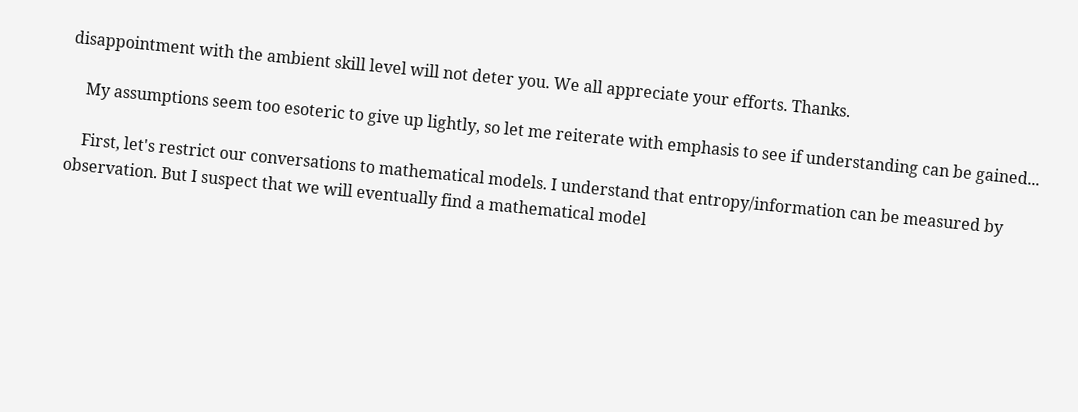disappointment with the ambient skill level will not deter you. We all appreciate your efforts. Thanks.

    My assumptions seem too esoteric to give up lightly, so let me reiterate with emphasis to see if understanding can be gained...

    First, let's restrict our conversations to mathematical models. I understand that entropy/information can be measured by observation. But I suspect that we will eventually find a mathematical model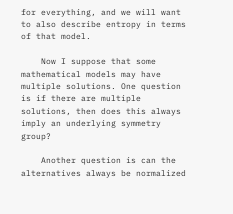for everything, and we will want to also describe entropy in terms of that model.

    Now I suppose that some mathematical models may have multiple solutions. One question is if there are multiple solutions, then does this always imply an underlying symmetry group?

    Another question is can the alternatives always be normalized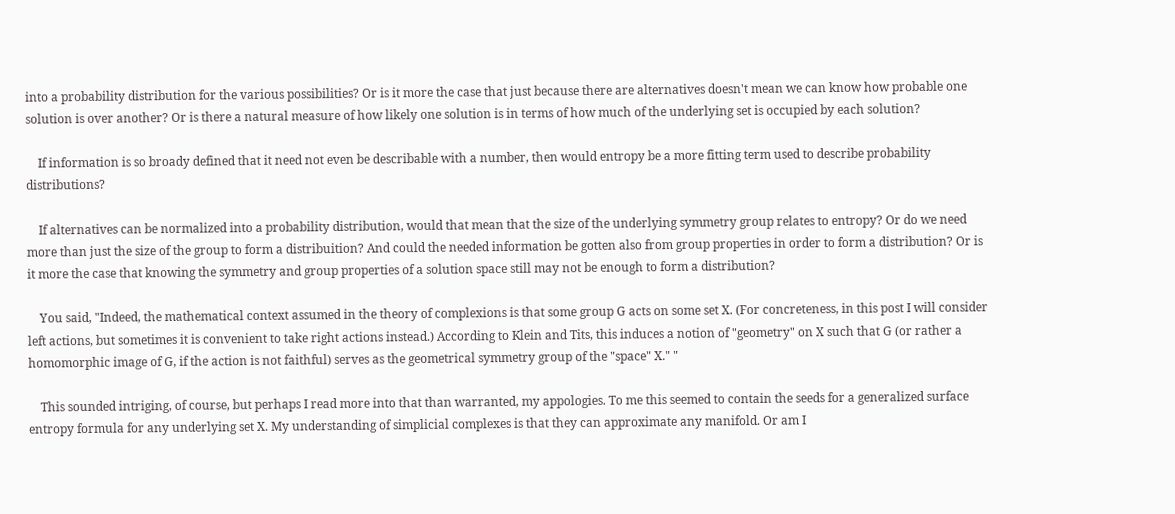into a probability distribution for the various possibilities? Or is it more the case that just because there are alternatives doesn't mean we can know how probable one solution is over another? Or is there a natural measure of how likely one solution is in terms of how much of the underlying set is occupied by each solution?

    If information is so broady defined that it need not even be describable with a number, then would entropy be a more fitting term used to describe probability distributions?

    If alternatives can be normalized into a probability distribution, would that mean that the size of the underlying symmetry group relates to entropy? Or do we need more than just the size of the group to form a distribuition? And could the needed information be gotten also from group properties in order to form a distribution? Or is it more the case that knowing the symmetry and group properties of a solution space still may not be enough to form a distribution?

    You said, "Indeed, the mathematical context assumed in the theory of complexions is that some group G acts on some set X. (For concreteness, in this post I will consider left actions, but sometimes it is convenient to take right actions instead.) According to Klein and Tits, this induces a notion of "geometry" on X such that G (or rather a homomorphic image of G, if the action is not faithful) serves as the geometrical symmetry group of the "space" X." "

    This sounded intriging, of course, but perhaps I read more into that than warranted, my appologies. To me this seemed to contain the seeds for a generalized surface entropy formula for any underlying set X. My understanding of simplicial complexes is that they can approximate any manifold. Or am I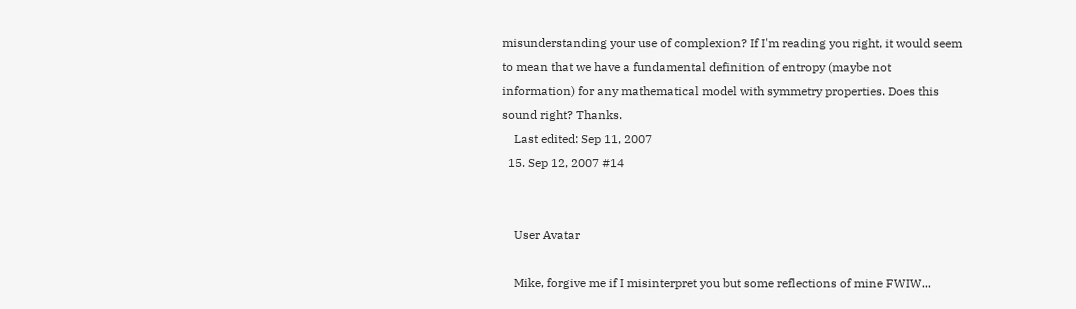misunderstanding your use of complexion? If I'm reading you right, it would seem to mean that we have a fundamental definition of entropy (maybe not information) for any mathematical model with symmetry properties. Does this sound right? Thanks.
    Last edited: Sep 11, 2007
  15. Sep 12, 2007 #14


    User Avatar

    Mike, forgive me if I misinterpret you but some reflections of mine FWIW...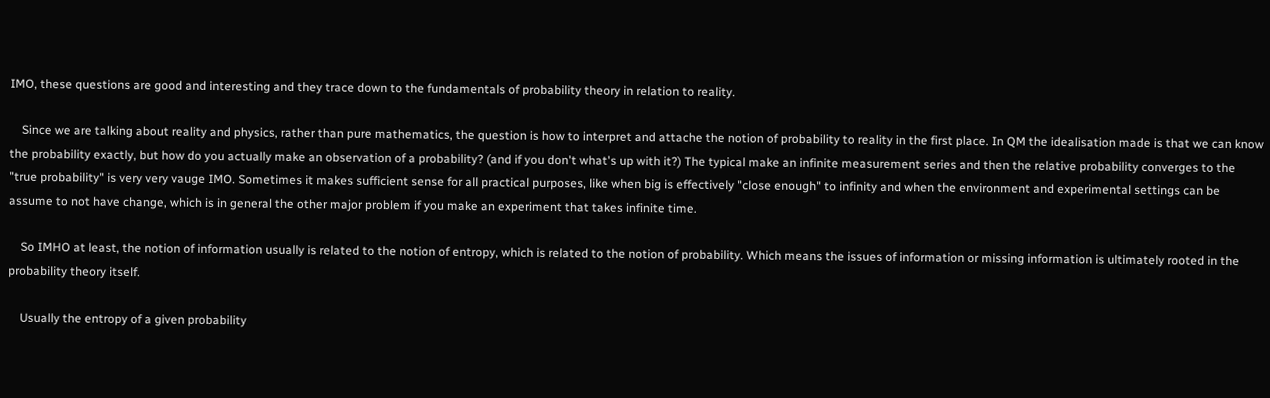IMO, these questions are good and interesting and they trace down to the fundamentals of probability theory in relation to reality.

    Since we are talking about reality and physics, rather than pure mathematics, the question is how to interpret and attache the notion of probability to reality in the first place. In QM the idealisation made is that we can know the probability exactly, but how do you actually make an observation of a probability? (and if you don't what's up with it?) The typical make an infinite measurement series and then the relative probability converges to the "true probability" is very very vauge IMO. Sometimes it makes sufficient sense for all practical purposes, like when big is effectively "close enough" to infinity and when the environment and experimental settings can be assume to not have change, which is in general the other major problem if you make an experiment that takes infinite time.

    So IMHO at least, the notion of information usually is related to the notion of entropy, which is related to the notion of probability. Which means the issues of information or missing information is ultimately rooted in the probability theory itself.

    Usually the entropy of a given probability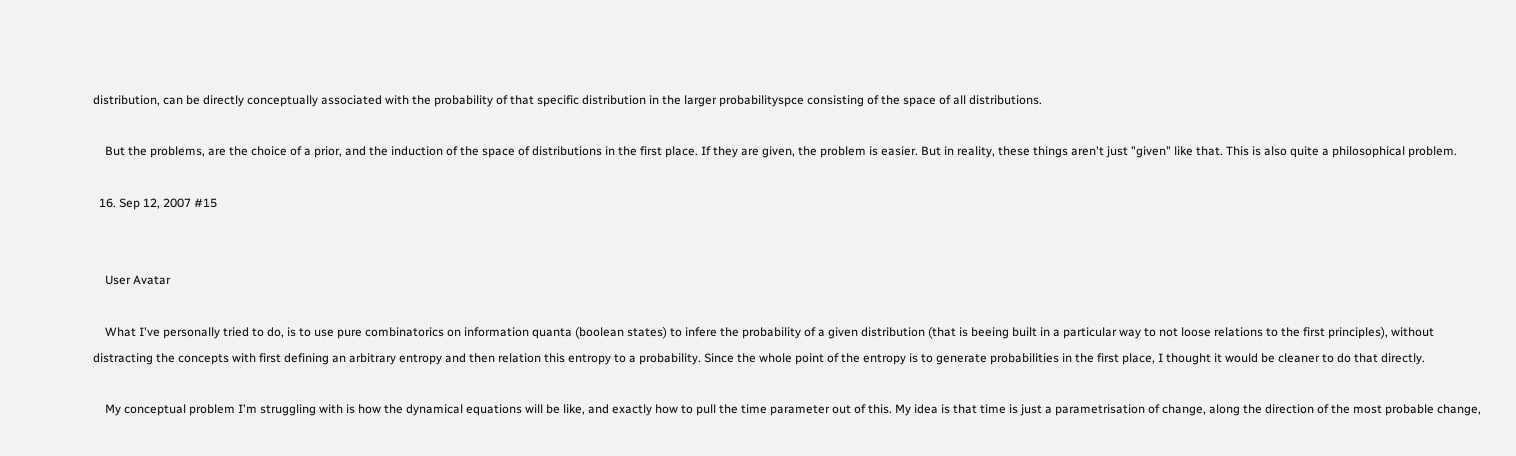distribution, can be directly conceptually associated with the probability of that specific distribution in the larger probabilityspce consisting of the space of all distributions.

    But the problems, are the choice of a prior, and the induction of the space of distributions in the first place. If they are given, the problem is easier. But in reality, these things aren't just "given" like that. This is also quite a philosophical problem.

  16. Sep 12, 2007 #15


    User Avatar

    What I've personally tried to do, is to use pure combinatorics on information quanta (boolean states) to infere the probability of a given distribution (that is beeing built in a particular way to not loose relations to the first principles), without distracting the concepts with first defining an arbitrary entropy and then relation this entropy to a probability. Since the whole point of the entropy is to generate probabilities in the first place, I thought it would be cleaner to do that directly.

    My conceptual problem I'm struggling with is how the dynamical equations will be like, and exactly how to pull the time parameter out of this. My idea is that time is just a parametrisation of change, along the direction of the most probable change,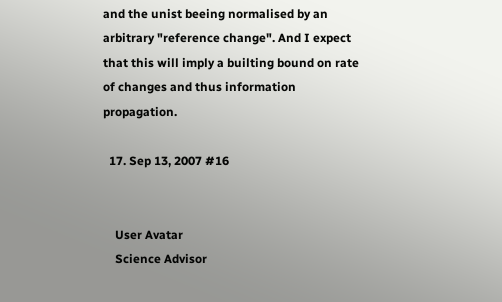and the unist beeing normalised by an arbitrary "reference change". And I expect that this will imply a builting bound on rate of changes and thus information propagation.

  17. Sep 13, 2007 #16


    User Avatar
    Science Advisor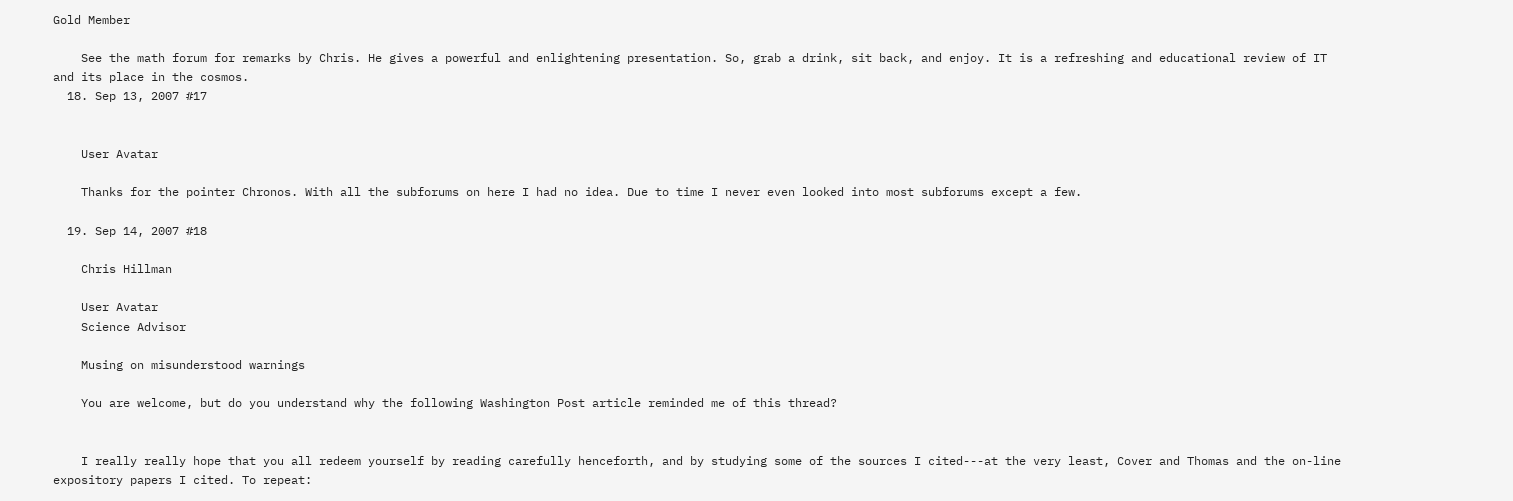Gold Member

    See the math forum for remarks by Chris. He gives a powerful and enlightening presentation. So, grab a drink, sit back, and enjoy. It is a refreshing and educational review of IT and its place in the cosmos.
  18. Sep 13, 2007 #17


    User Avatar

    Thanks for the pointer Chronos. With all the subforums on here I had no idea. Due to time I never even looked into most subforums except a few.

  19. Sep 14, 2007 #18

    Chris Hillman

    User Avatar
    Science Advisor

    Musing on misunderstood warnings

    You are welcome, but do you understand why the following Washington Post article reminded me of this thread?


    I really really hope that you all redeem yourself by reading carefully henceforth, and by studying some of the sources I cited---at the very least, Cover and Thomas and the on-line expository papers I cited. To repeat: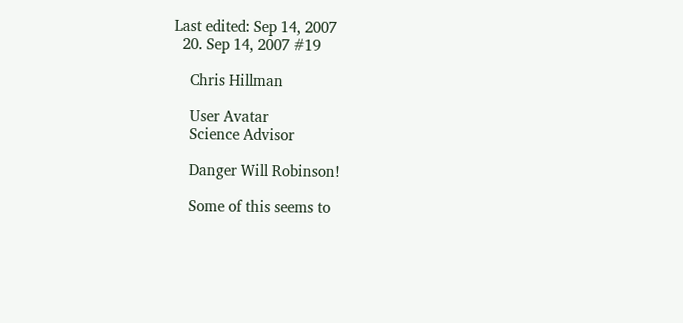Last edited: Sep 14, 2007
  20. Sep 14, 2007 #19

    Chris Hillman

    User Avatar
    Science Advisor

    Danger Will Robinson!

    Some of this seems to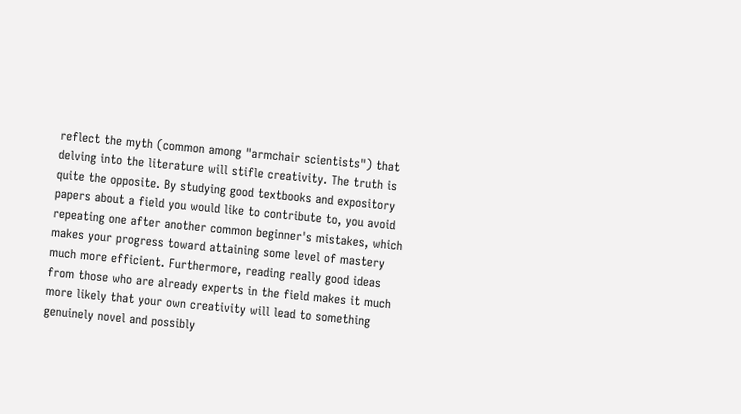reflect the myth (common among "armchair scientists") that delving into the literature will stifle creativity. The truth is quite the opposite. By studying good textbooks and expository papers about a field you would like to contribute to, you avoid repeating one after another common beginner's mistakes, which makes your progress toward attaining some level of mastery much more efficient. Furthermore, reading really good ideas from those who are already experts in the field makes it much more likely that your own creativity will lead to something genuinely novel and possibly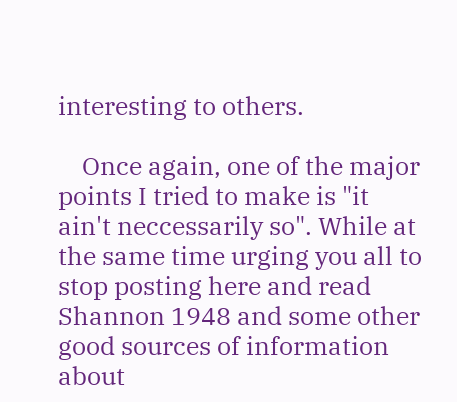interesting to others.

    Once again, one of the major points I tried to make is "it ain't neccessarily so". While at the same time urging you all to stop posting here and read Shannon 1948 and some other good sources of information about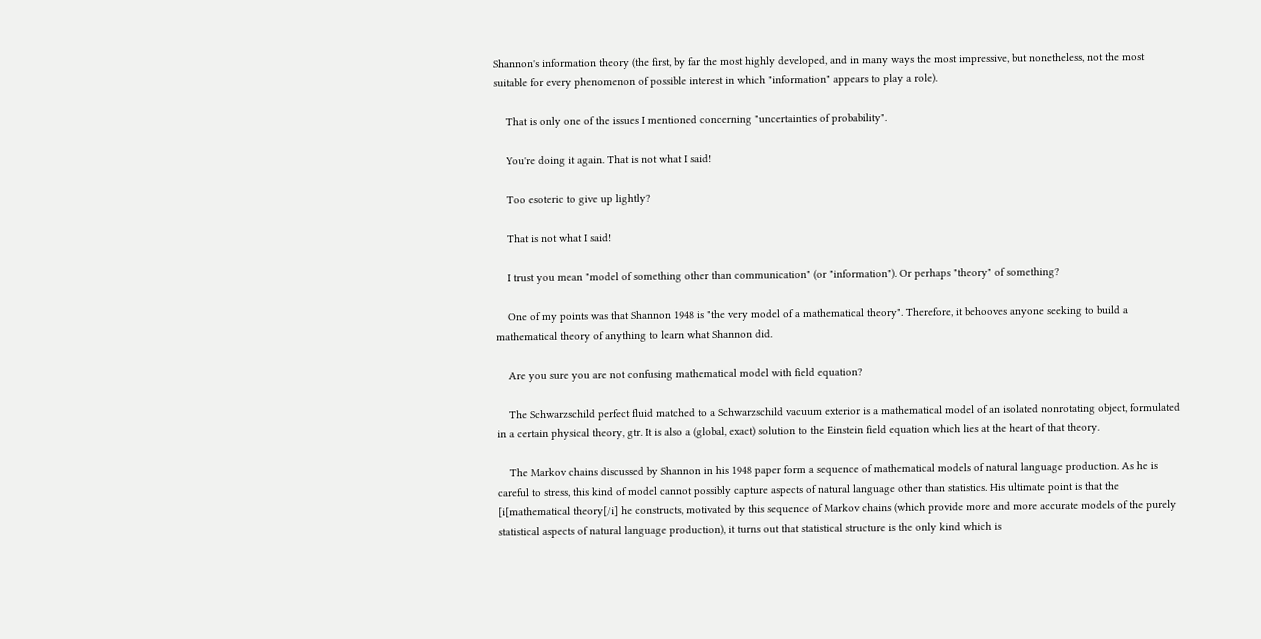Shannon's information theory (the first, by far the most highly developed, and in many ways the most impressive, but nonetheless, not the most suitable for every phenomenon of possible interest in which "information" appears to play a role).

    That is only one of the issues I mentioned concerning "uncertainties of probability".

    You're doing it again. That is not what I said!

    Too esoteric to give up lightly?

    That is not what I said!

    I trust you mean "model of something other than communication" (or "information"). Or perhaps "theory" of something?

    One of my points was that Shannon 1948 is "the very model of a mathematical theory". Therefore, it behooves anyone seeking to build a mathematical theory of anything to learn what Shannon did.

    Are you sure you are not confusing mathematical model with field equation?

    The Schwarzschild perfect fluid matched to a Schwarzschild vacuum exterior is a mathematical model of an isolated nonrotating object, formulated in a certain physical theory, gtr. It is also a (global, exact) solution to the Einstein field equation which lies at the heart of that theory.

    The Markov chains discussed by Shannon in his 1948 paper form a sequence of mathematical models of natural language production. As he is careful to stress, this kind of model cannot possibly capture aspects of natural language other than statistics. His ultimate point is that the [i[mathematical theory[/i] he constructs, motivated by this sequence of Markov chains (which provide more and more accurate models of the purely statistical aspects of natural language production), it turns out that statistical structure is the only kind which is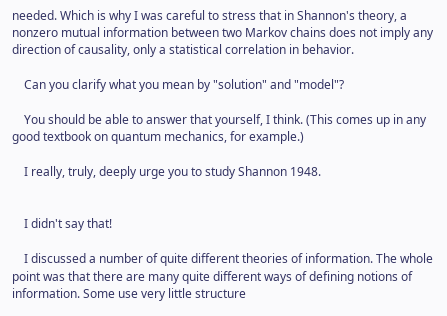needed. Which is why I was careful to stress that in Shannon's theory, a nonzero mutual information between two Markov chains does not imply any direction of causality, only a statistical correlation in behavior.

    Can you clarify what you mean by "solution" and "model"?

    You should be able to answer that yourself, I think. (This comes up in any good textbook on quantum mechanics, for example.)

    I really, truly, deeply urge you to study Shannon 1948.


    I didn't say that!

    I discussed a number of quite different theories of information. The whole point was that there are many quite different ways of defining notions of information. Some use very little structure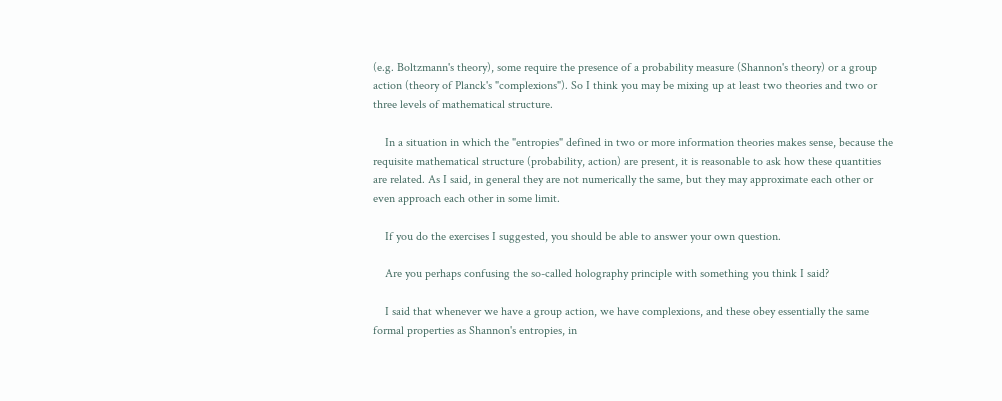(e.g. Boltzmann's theory), some require the presence of a probability measure (Shannon's theory) or a group action (theory of Planck's "complexions"). So I think you may be mixing up at least two theories and two or three levels of mathematical structure.

    In a situation in which the "entropies" defined in two or more information theories makes sense, because the requisite mathematical structure (probability, action) are present, it is reasonable to ask how these quantities are related. As I said, in general they are not numerically the same, but they may approximate each other or even approach each other in some limit.

    If you do the exercises I suggested, you should be able to answer your own question.

    Are you perhaps confusing the so-called holography principle with something you think I said?

    I said that whenever we have a group action, we have complexions, and these obey essentially the same formal properties as Shannon's entropies, in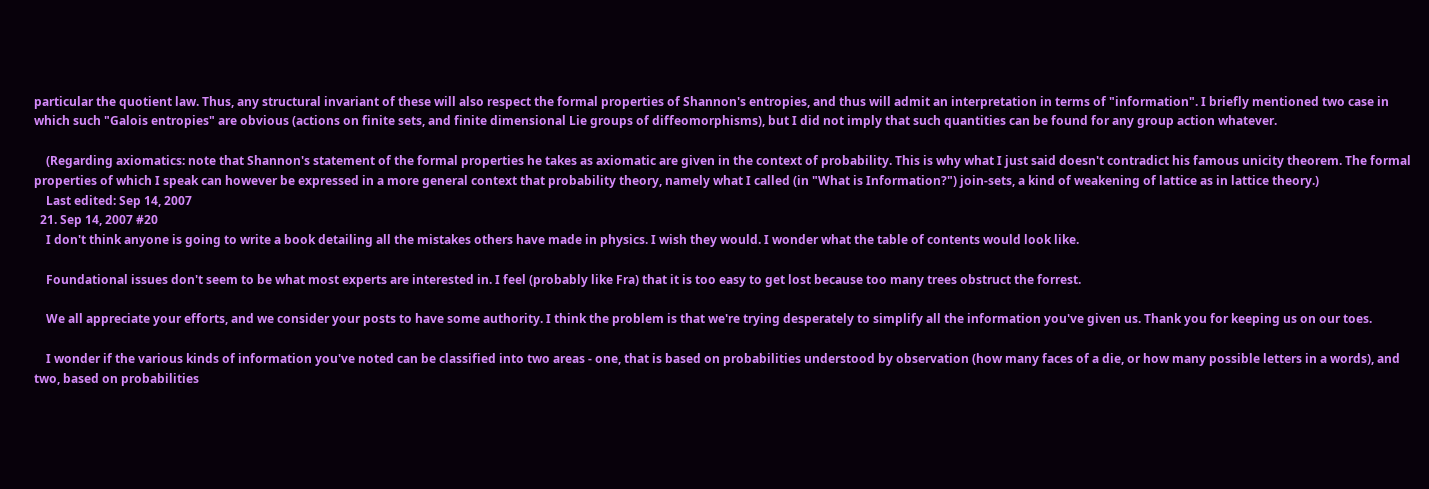particular the quotient law. Thus, any structural invariant of these will also respect the formal properties of Shannon's entropies, and thus will admit an interpretation in terms of "information". I briefly mentioned two case in which such "Galois entropies" are obvious (actions on finite sets, and finite dimensional Lie groups of diffeomorphisms), but I did not imply that such quantities can be found for any group action whatever.

    (Regarding axiomatics: note that Shannon's statement of the formal properties he takes as axiomatic are given in the context of probability. This is why what I just said doesn't contradict his famous unicity theorem. The formal properties of which I speak can however be expressed in a more general context that probability theory, namely what I called (in "What is Information?") join-sets, a kind of weakening of lattice as in lattice theory.)
    Last edited: Sep 14, 2007
  21. Sep 14, 2007 #20
    I don't think anyone is going to write a book detailing all the mistakes others have made in physics. I wish they would. I wonder what the table of contents would look like.

    Foundational issues don't seem to be what most experts are interested in. I feel (probably like Fra) that it is too easy to get lost because too many trees obstruct the forrest.

    We all appreciate your efforts, and we consider your posts to have some authority. I think the problem is that we're trying desperately to simplify all the information you've given us. Thank you for keeping us on our toes.

    I wonder if the various kinds of information you've noted can be classified into two areas - one, that is based on probabilities understood by observation (how many faces of a die, or how many possible letters in a words), and two, based on probabilities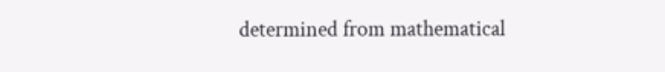determined from mathematical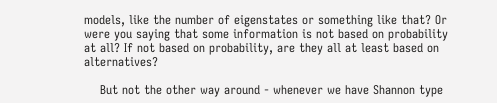models, like the number of eigenstates or something like that? Or were you saying that some information is not based on probability at all? If not based on probability, are they all at least based on alternatives?

    But not the other way around - whenever we have Shannon type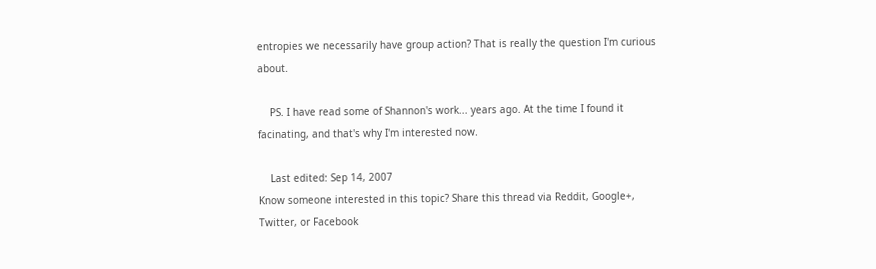entropies we necessarily have group action? That is really the question I'm curious about.

    PS. I have read some of Shannon's work... years ago. At the time I found it facinating, and that's why I'm interested now.

    Last edited: Sep 14, 2007
Know someone interested in this topic? Share this thread via Reddit, Google+, Twitter, or Facebook